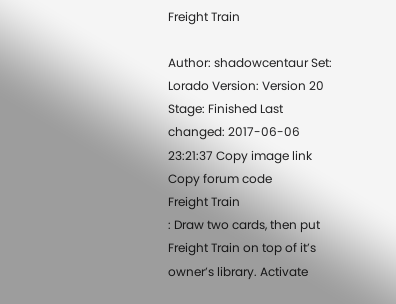Freight Train

Author: shadowcentaur Set: Lorado Version: Version 20 Stage: Finished Last changed: 2017-06-06 23:21:37 Copy image link Copy forum code
Freight Train
: Draw two cards, then put Freight Train on top of it’s owner’s library. Activate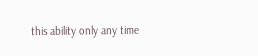this ability only any time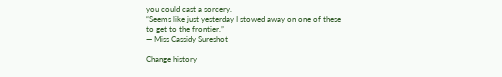you could cast a sorcery.
“Seems like just yesterday I stowed away on one of these to get to the frontier.”
— Miss Cassidy Sureshot

Change history